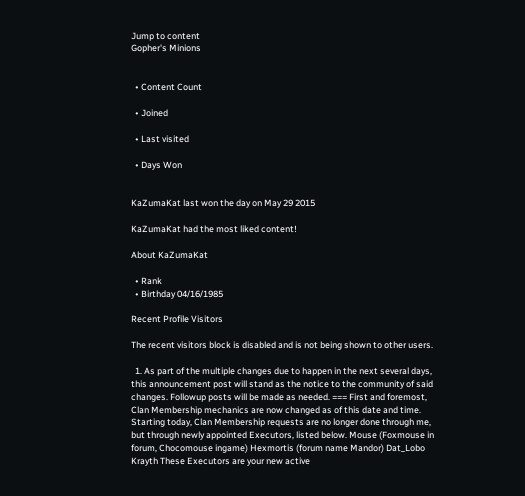Jump to content
Gopher's Minions


  • Content Count

  • Joined

  • Last visited

  • Days Won


KaZumaKat last won the day on May 29 2015

KaZumaKat had the most liked content!

About KaZumaKat

  • Rank
  • Birthday 04/16/1985

Recent Profile Visitors

The recent visitors block is disabled and is not being shown to other users.

  1. As part of the multiple changes due to happen in the next several days, this announcement post will stand as the notice to the community of said changes. Followup posts will be made as needed. === First and foremost, Clan Membership mechanics are now changed as of this date and time. Starting today, Clan Membership requests are no longer done through me, but through newly appointed Executors, listed below. Mouse (Foxmouse in forum, Chocomouse ingame) Hexmortis (forum name Mandor) Dat_Lobo Krayth These Executors are your new active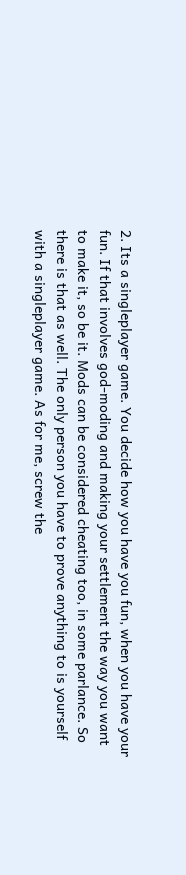2. Its a singleplayer game. You decide how you have you fun, when you have your fun. If that involves god-moding and making your settlement the way you want to make it, so be it. Mods can be considered cheating too, in some parlance. So there is that as well. The only person you have to prove anything to is yourself with a singleplayer game. As for me, screw the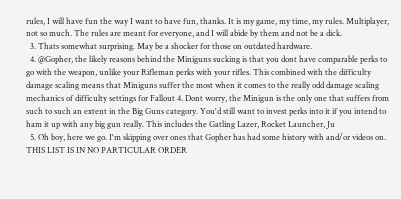rules, I will have fun the way I want to have fun, thanks. It is my game, my time, my rules. Multiplayer, not so much. The rules are meant for everyone, and I will abide by them and not be a dick.
  3. Thats somewhat surprising. May be a shocker for those on outdated hardware.
  4. @Gopher, the likely reasons behind the Miniguns sucking is that you dont have comparable perks to go with the weapon, unlike your Rifleman perks with your rifles. This combined with the difficulty damage scaling means that Miniguns suffer the most when it comes to the really odd damage scaling mechanics of difficulty settings for Fallout 4. Dont worry, the Minigun is the only one that suffers from such to such an extent in the Big Guns category. You'd still want to invest perks into it if you intend to ham it up with any big gun really. This includes the Gatling Lazer, Rocket Launcher, Ju
  5. Oh boy, here we go. I'm skipping over ones that Gopher has had some history with and/or videos on. THIS LIST IS IN NO PARTICULAR ORDER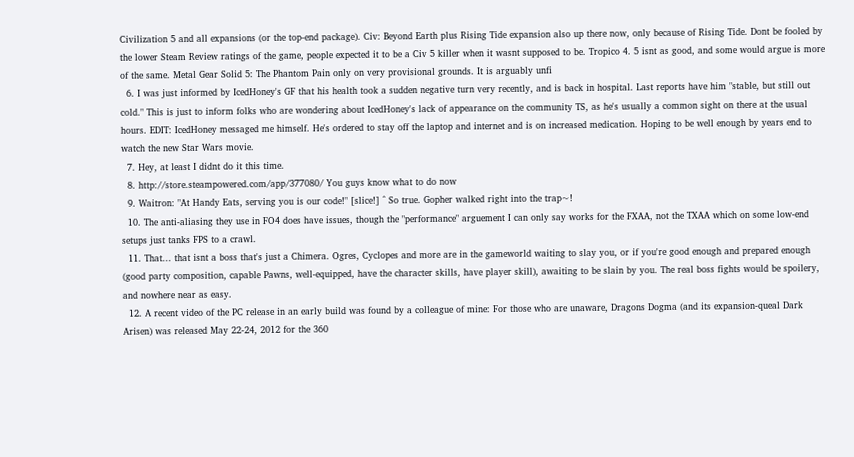Civilization 5 and all expansions (or the top-end package). Civ: Beyond Earth plus Rising Tide expansion also up there now, only because of Rising Tide. Dont be fooled by the lower Steam Review ratings of the game, people expected it to be a Civ 5 killer when it wasnt supposed to be. Tropico 4. 5 isnt as good, and some would argue is more of the same. Metal Gear Solid 5: The Phantom Pain only on very provisional grounds. It is arguably unfi
  6. I was just informed by IcedHoney's GF that his health took a sudden negative turn very recently, and is back in hospital. Last reports have him "stable, but still out cold." This is just to inform folks who are wondering about IcedHoney's lack of appearance on the community TS, as he's usually a common sight on there at the usual hours. EDIT: IcedHoney messaged me himself. He's ordered to stay off the laptop and internet and is on increased medication. Hoping to be well enough by years end to watch the new Star Wars movie.
  7. Hey, at least I didnt do it this time.
  8. http://store.steampowered.com/app/377080/ You guys know what to do now
  9. Waitron: "At Handy Eats, serving you is our code!" [slice!] ^ So true. Gopher walked right into the trap~!
  10. The anti-aliasing they use in FO4 does have issues, though the "performance" arguement I can only say works for the FXAA, not the TXAA which on some low-end setups just tanks FPS to a crawl.
  11. That... that isnt a boss that's just a Chimera. Ogres, Cyclopes and more are in the gameworld waiting to slay you, or if you're good enough and prepared enough (good party composition, capable Pawns, well-equipped, have the character skills, have player skill), awaiting to be slain by you. The real boss fights would be spoilery, and nowhere near as easy.
  12. A recent video of the PC release in an early build was found by a colleague of mine: For those who are unaware, Dragons Dogma (and its expansion-queal Dark Arisen) was released May 22-24, 2012 for the 360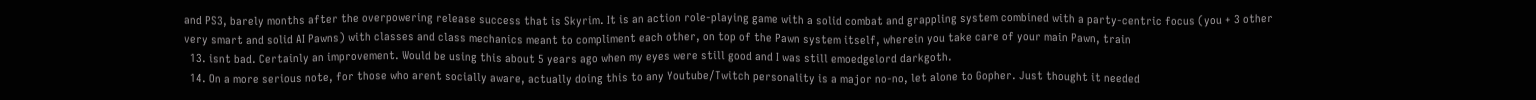and PS3, barely months after the overpowering release success that is Skyrim. It is an action role-playing game with a solid combat and grappling system combined with a party-centric focus (you + 3 other very smart and solid AI Pawns) with classes and class mechanics meant to compliment each other, on top of the Pawn system itself, wherein you take care of your main Pawn, train
  13. isnt bad. Certainly an improvement. Would be using this about 5 years ago when my eyes were still good and I was still emoedgelord darkgoth.
  14. On a more serious note, for those who arent socially aware, actually doing this to any Youtube/Twitch personality is a major no-no, let alone to Gopher. Just thought it needed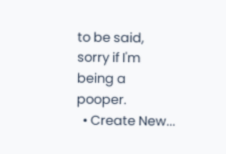to be said, sorry if I'm being a pooper.
  • Create New...